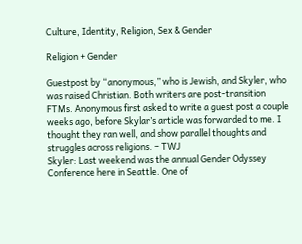Culture, Identity, Religion, Sex & Gender

Religion + Gender

Guestpost by “anonymous,” who is Jewish, and Skyler, who was raised Christian. Both writers are post-transition FTMs. Anonymous first asked to write a guest post a couple weeks ago, before Skylar’s article was forwarded to me. I thought they ran well, and show parallel thoughts and struggles across religions. – TWJ
Skyler: Last weekend was the annual Gender Odyssey Conference here in Seattle. One of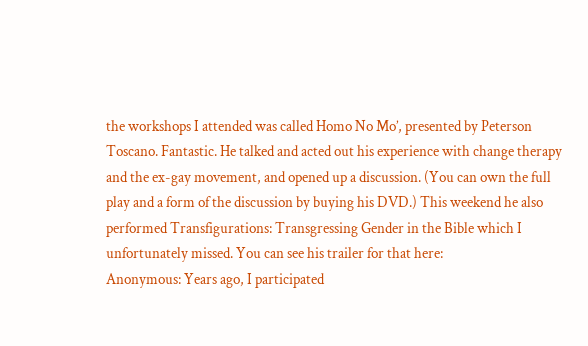the workshops I attended was called Homo No Mo’, presented by Peterson Toscano. Fantastic. He talked and acted out his experience with change therapy and the ex-gay movement, and opened up a discussion. (You can own the full play and a form of the discussion by buying his DVD.) This weekend he also performed Transfigurations: Transgressing Gender in the Bible which I unfortunately missed. You can see his trailer for that here:
Anonymous: Years ago, I participated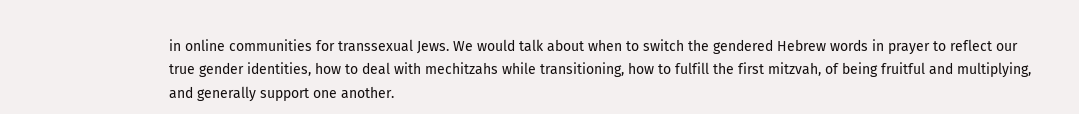in online communities for transsexual Jews. We would talk about when to switch the gendered Hebrew words in prayer to reflect our true gender identities, how to deal with mechitzahs while transitioning, how to fulfill the first mitzvah, of being fruitful and multiplying, and generally support one another.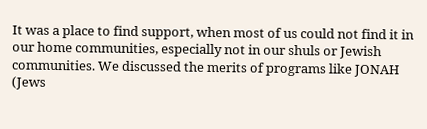It was a place to find support, when most of us could not find it in our home communities, especially not in our shuls or Jewish communities. We discussed the merits of programs like JONAH (Jews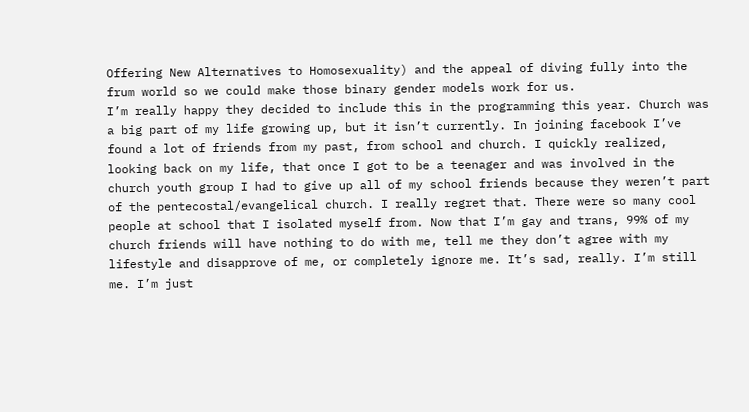Offering New Alternatives to Homosexuality) and the appeal of diving fully into the frum world so we could make those binary gender models work for us.
I’m really happy they decided to include this in the programming this year. Church was a big part of my life growing up, but it isn’t currently. In joining facebook I’ve found a lot of friends from my past, from school and church. I quickly realized, looking back on my life, that once I got to be a teenager and was involved in the church youth group I had to give up all of my school friends because they weren’t part of the pentecostal/evangelical church. I really regret that. There were so many cool people at school that I isolated myself from. Now that I’m gay and trans, 99% of my church friends will have nothing to do with me, tell me they don’t agree with my lifestyle and disapprove of me, or completely ignore me. It’s sad, really. I’m still me. I’m just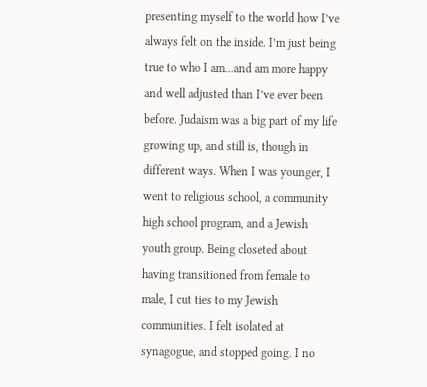presenting myself to the world how I’ve always felt on the inside. I’m just being true to who I am…and am more happy and well adjusted than I’ve ever been before. Judaism was a big part of my life growing up, and still is, though in different ways. When I was younger, I went to religious school, a community high school program, and a Jewish youth group. Being closeted about having transitioned from female to male, I cut ties to my Jewish communities. I felt isolated at synagogue, and stopped going. I no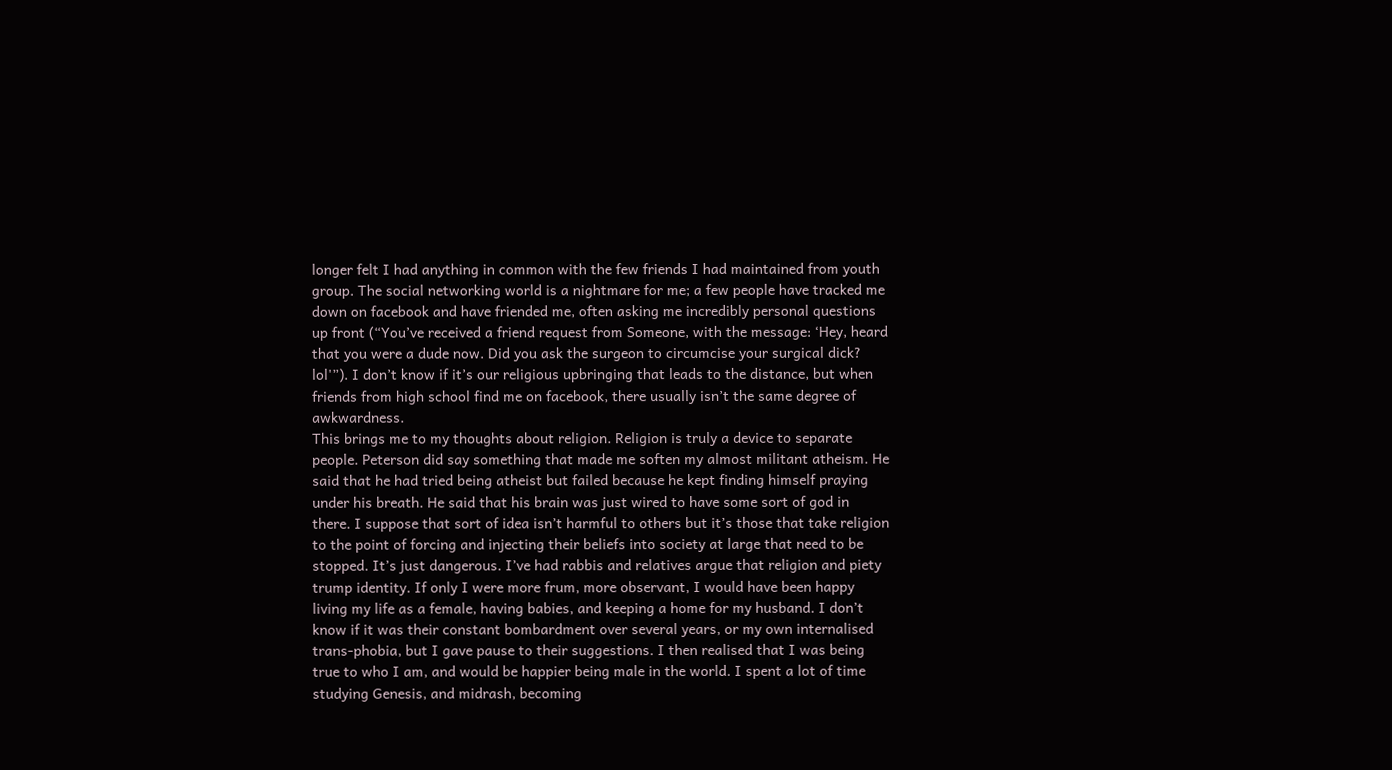longer felt I had anything in common with the few friends I had maintained from youth group. The social networking world is a nightmare for me; a few people have tracked me down on facebook and have friended me, often asking me incredibly personal questions up front (“You’ve received a friend request from Someone, with the message: ‘Hey, heard that you were a dude now. Did you ask the surgeon to circumcise your surgical dick? lol'”). I don’t know if it’s our religious upbringing that leads to the distance, but when friends from high school find me on facebook, there usually isn’t the same degree of awkwardness.
This brings me to my thoughts about religion. Religion is truly a device to separate people. Peterson did say something that made me soften my almost militant atheism. He said that he had tried being atheist but failed because he kept finding himself praying under his breath. He said that his brain was just wired to have some sort of god in there. I suppose that sort of idea isn’t harmful to others but it’s those that take religion to the point of forcing and injecting their beliefs into society at large that need to be stopped. It’s just dangerous. I’ve had rabbis and relatives argue that religion and piety trump identity. If only I were more frum, more observant, I would have been happy living my life as a female, having babies, and keeping a home for my husband. I don’t know if it was their constant bombardment over several years, or my own internalised trans-phobia, but I gave pause to their suggestions. I then realised that I was being true to who I am, and would be happier being male in the world. I spent a lot of time studying Genesis, and midrash, becoming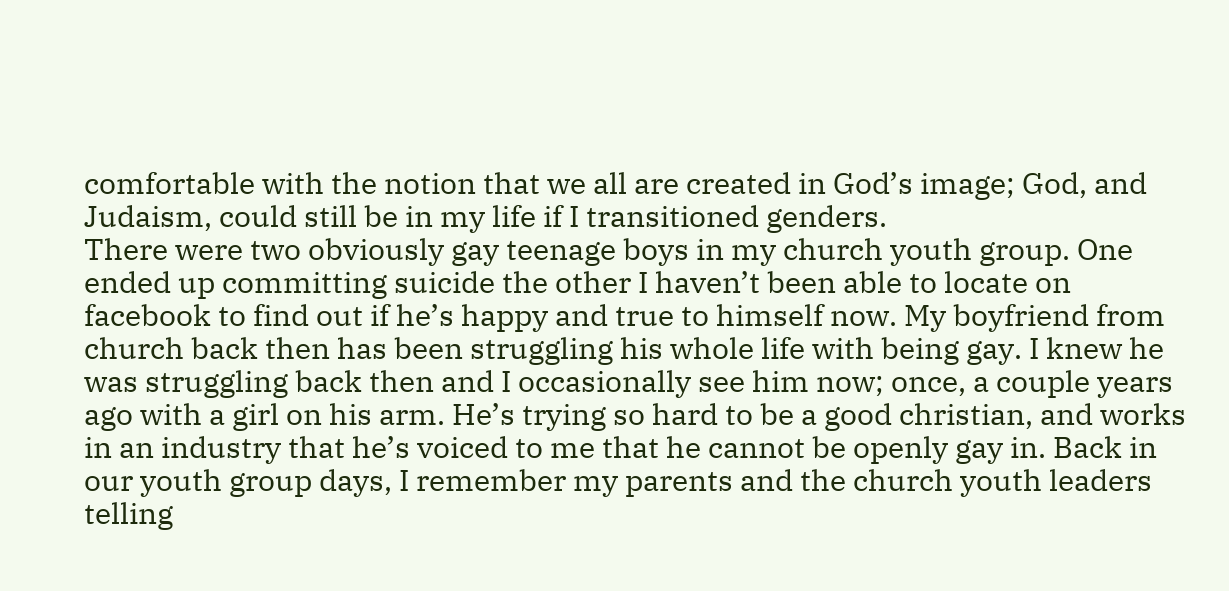comfortable with the notion that we all are created in God’s image; God, and Judaism, could still be in my life if I transitioned genders.
There were two obviously gay teenage boys in my church youth group. One ended up committing suicide the other I haven’t been able to locate on facebook to find out if he’s happy and true to himself now. My boyfriend from church back then has been struggling his whole life with being gay. I knew he was struggling back then and I occasionally see him now; once, a couple years ago with a girl on his arm. He’s trying so hard to be a good christian, and works in an industry that he’s voiced to me that he cannot be openly gay in. Back in our youth group days, I remember my parents and the church youth leaders telling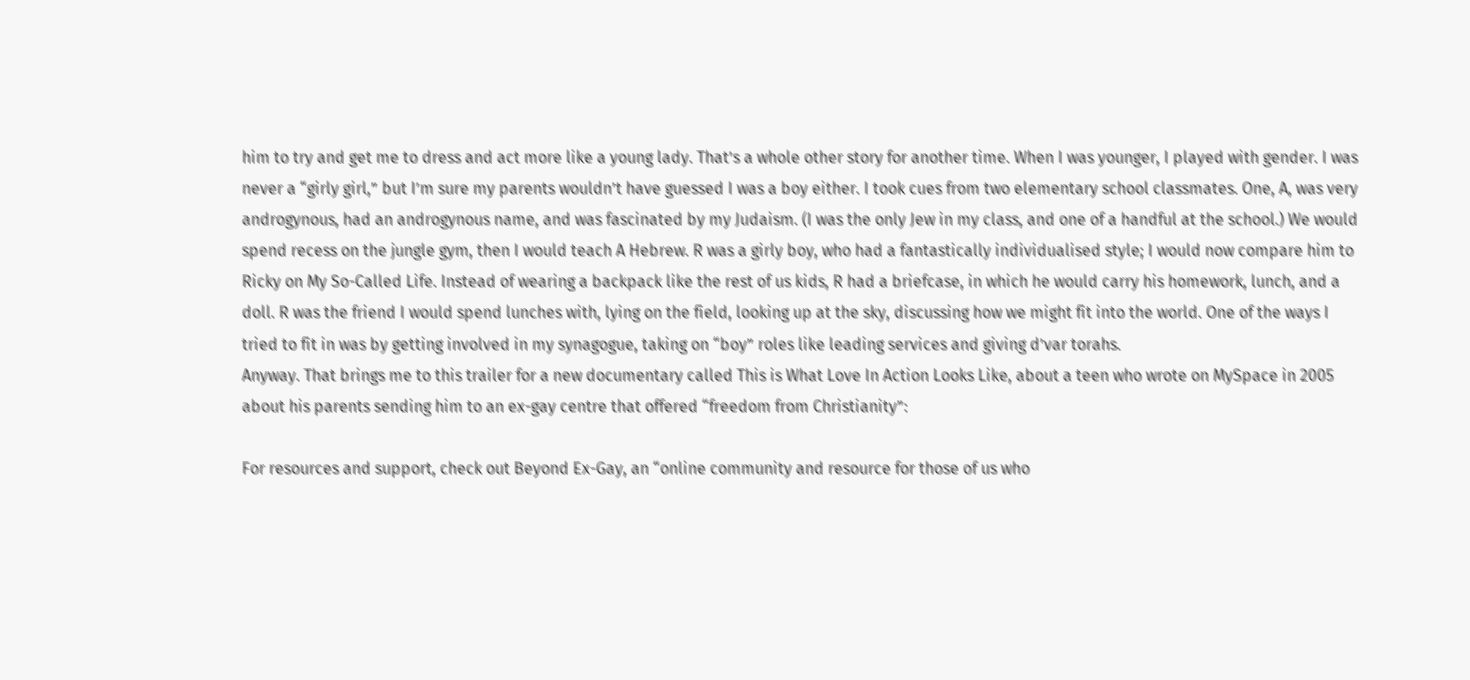him to try and get me to dress and act more like a young lady. That’s a whole other story for another time. When I was younger, I played with gender. I was never a “girly girl,” but I’m sure my parents wouldn’t have guessed I was a boy either. I took cues from two elementary school classmates. One, A, was very androgynous, had an androgynous name, and was fascinated by my Judaism. (I was the only Jew in my class, and one of a handful at the school.) We would spend recess on the jungle gym, then I would teach A Hebrew. R was a girly boy, who had a fantastically individualised style; I would now compare him to Ricky on My So-Called Life. Instead of wearing a backpack like the rest of us kids, R had a briefcase, in which he would carry his homework, lunch, and a doll. R was the friend I would spend lunches with, lying on the field, looking up at the sky, discussing how we might fit into the world. One of the ways I tried to fit in was by getting involved in my synagogue, taking on “boy” roles like leading services and giving d’var torahs.
Anyway. That brings me to this trailer for a new documentary called This is What Love In Action Looks Like, about a teen who wrote on MySpace in 2005 about his parents sending him to an ex-gay centre that offered “freedom from Christianity”:

For resources and support, check out Beyond Ex-Gay, an “online community and resource for those of us who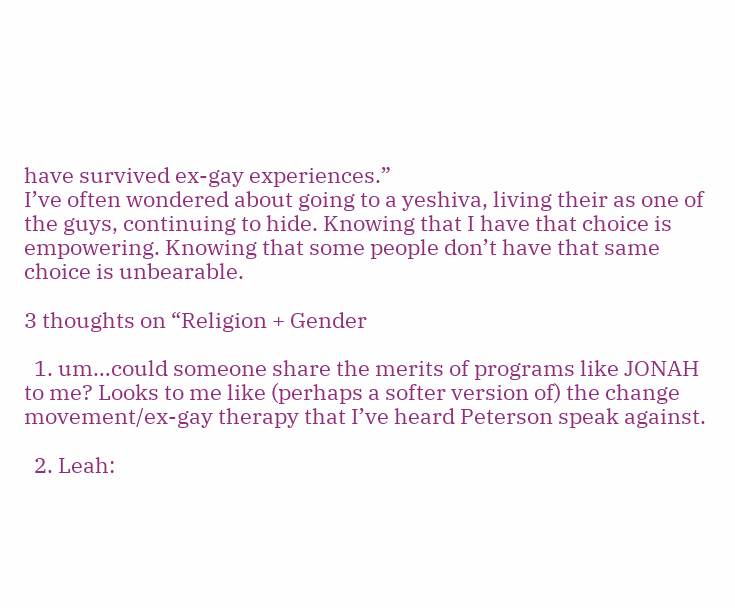have survived ex-gay experiences.”
I’ve often wondered about going to a yeshiva, living their as one of the guys, continuing to hide. Knowing that I have that choice is empowering. Knowing that some people don’t have that same choice is unbearable.

3 thoughts on “Religion + Gender

  1. um…could someone share the merits of programs like JONAH to me? Looks to me like (perhaps a softer version of) the change movement/ex-gay therapy that I’ve heard Peterson speak against.

  2. Leah: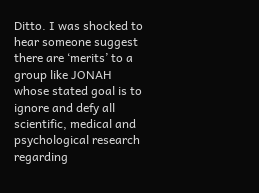Ditto. I was shocked to hear someone suggest there are ‘merits’ to a group like JONAH whose stated goal is to ignore and defy all scientific, medical and psychological research regarding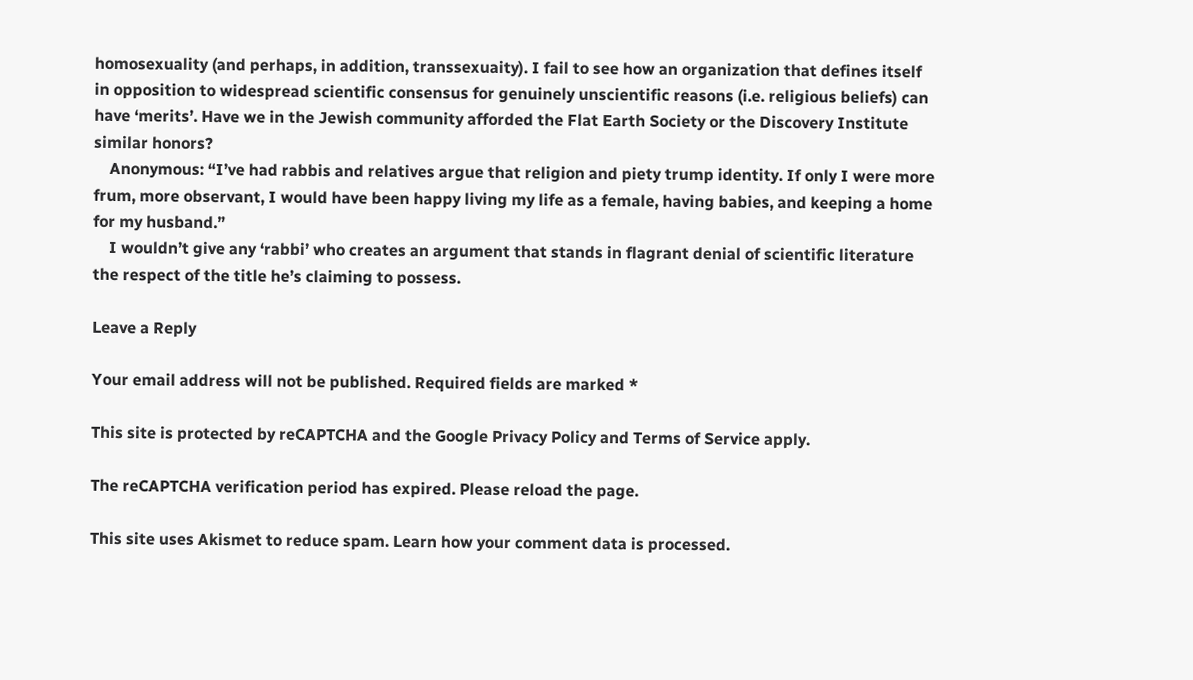homosexuality (and perhaps, in addition, transsexuaity). I fail to see how an organization that defines itself in opposition to widespread scientific consensus for genuinely unscientific reasons (i.e. religious beliefs) can have ‘merits’. Have we in the Jewish community afforded the Flat Earth Society or the Discovery Institute similar honors?
    Anonymous: “I’ve had rabbis and relatives argue that religion and piety trump identity. If only I were more frum, more observant, I would have been happy living my life as a female, having babies, and keeping a home for my husband.”
    I wouldn’t give any ‘rabbi’ who creates an argument that stands in flagrant denial of scientific literature the respect of the title he’s claiming to possess.

Leave a Reply

Your email address will not be published. Required fields are marked *

This site is protected by reCAPTCHA and the Google Privacy Policy and Terms of Service apply.

The reCAPTCHA verification period has expired. Please reload the page.

This site uses Akismet to reduce spam. Learn how your comment data is processed.